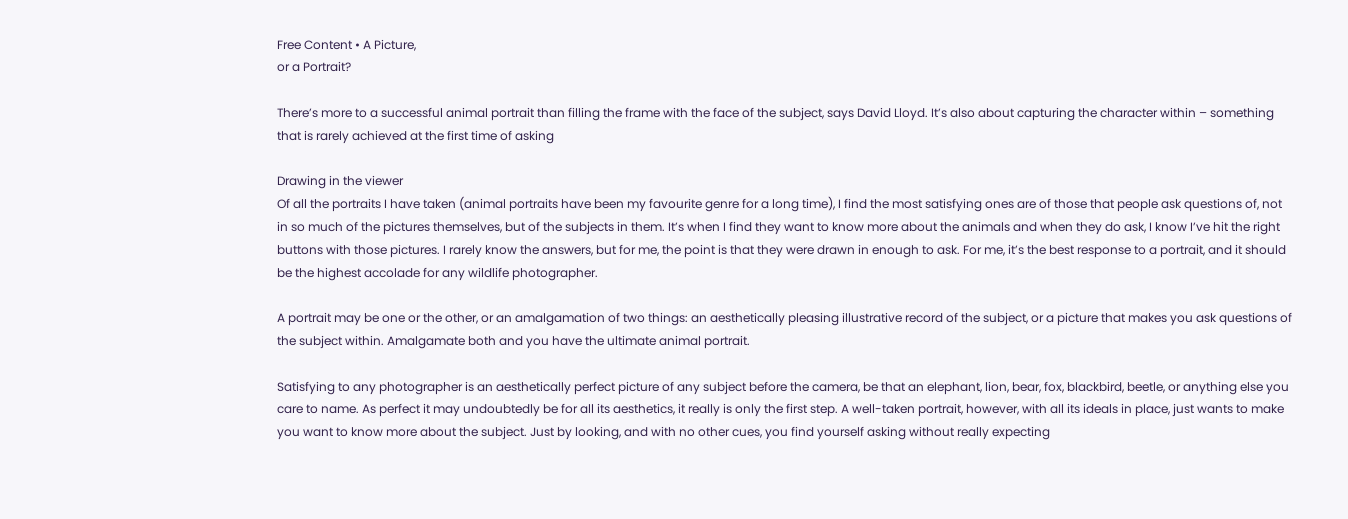Free Content • A Picture,
or a Portrait?

There’s more to a successful animal portrait than filling the frame with the face of the subject, says David Lloyd. It’s also about capturing the character within – something that is rarely achieved at the first time of asking

Drawing in the viewer
Of all the portraits I have taken (animal portraits have been my favourite genre for a long time), I find the most satisfying ones are of those that people ask questions of, not in so much of the pictures themselves, but of the subjects in them. It’s when I find they want to know more about the animals and when they do ask, I know I’ve hit the right buttons with those pictures. I rarely know the answers, but for me, the point is that they were drawn in enough to ask. For me, it’s the best response to a portrait, and it should be the highest accolade for any wildlife photographer.

A portrait may be one or the other, or an amalgamation of two things: an aesthetically pleasing illustrative record of the subject, or a picture that makes you ask questions of the subject within. Amalgamate both and you have the ultimate animal portrait.

Satisfying to any photographer is an aesthetically perfect picture of any subject before the camera, be that an elephant, lion, bear, fox, blackbird, beetle, or anything else you care to name. As perfect it may undoubtedly be for all its aesthetics, it really is only the first step. A well-taken portrait, however, with all its ideals in place, just wants to make you want to know more about the subject. Just by looking, and with no other cues, you find yourself asking without really expecting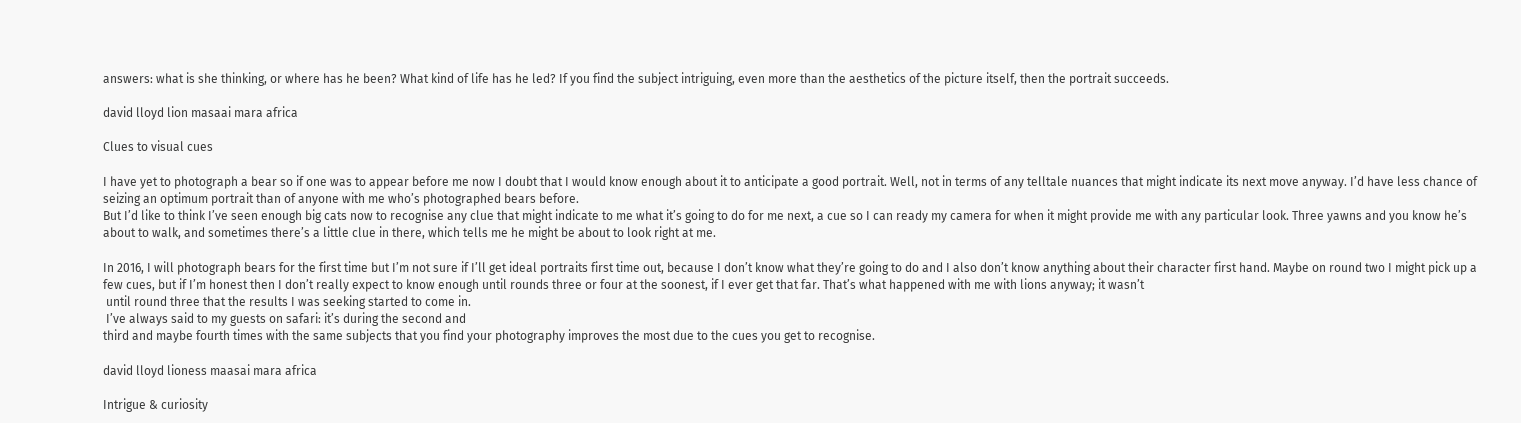answers: what is she thinking, or where has he been? What kind of life has he led? If you find the subject intriguing, even more than the aesthetics of the picture itself, then the portrait succeeds.

david lloyd lion masaai mara africa

Clues to visual cues

I have yet to photograph a bear so if one was to appear before me now I doubt that I would know enough about it to anticipate a good portrait. Well, not in terms of any telltale nuances that might indicate its next move anyway. I’d have less chance of seizing an optimum portrait than of anyone with me who’s photographed bears before.
But I’d like to think I’ve seen enough big cats now to recognise any clue that might indicate to me what it’s going to do for me next, a cue so I can ready my camera for when it might provide me with any particular look. Three yawns and you know he’s about to walk, and sometimes there’s a little clue in there, which tells me he might be about to look right at me.

In 2016, I will photograph bears for the first time but I’m not sure if I’ll get ideal portraits first time out, because I don’t know what they’re going to do and I also don’t know anything about their character first hand. Maybe on round two I might pick up a few cues, but if I’m honest then I don’t really expect to know enough until rounds three or four at the soonest, if I ever get that far. That’s what happened with me with lions anyway; it wasn’t
 until round three that the results I was seeking started to come in.
 I’ve always said to my guests on safari: it’s during the second and
third and maybe fourth times with the same subjects that you find your photography improves the most due to the cues you get to recognise.

david lloyd lioness maasai mara africa

Intrigue & curiosity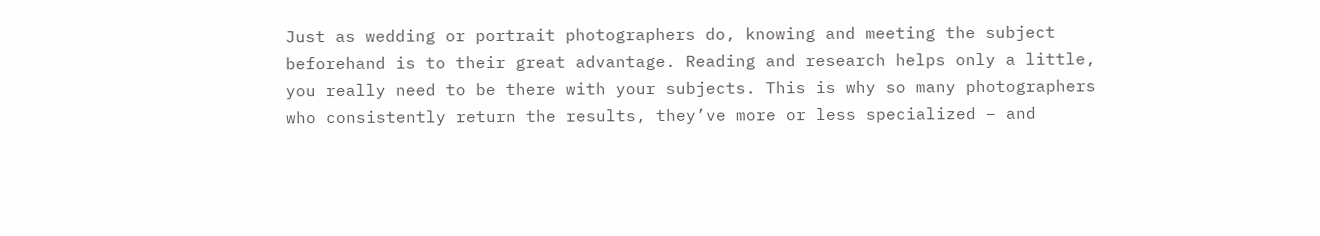Just as wedding or portrait photographers do, knowing and meeting the subject beforehand is to their great advantage. Reading and research helps only a little, you really need to be there with your subjects. This is why so many photographers who consistently return the results, they’ve more or less specialized – and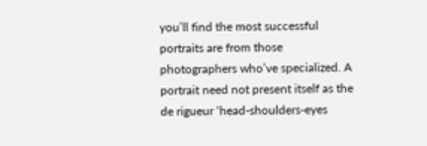you’ll find the most successful portraits are from those photographers who’ve specialized. A portrait need not present itself as the de rigueur ‘head-shoulders-eyes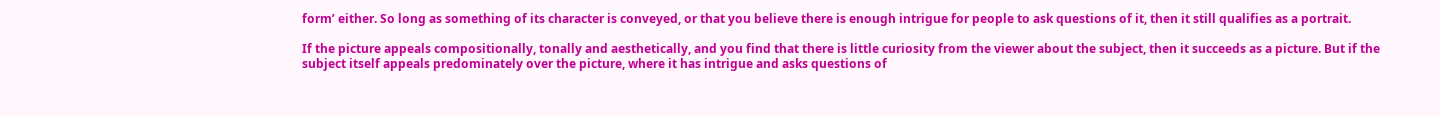form’ either. So long as something of its character is conveyed, or that you believe there is enough intrigue for people to ask questions of it, then it still qualifies as a portrait.

If the picture appeals compositionally, tonally and aesthetically, and you find that there is little curiosity from the viewer about the subject, then it succeeds as a picture. But if the subject itself appeals predominately over the picture, where it has intrigue and asks questions of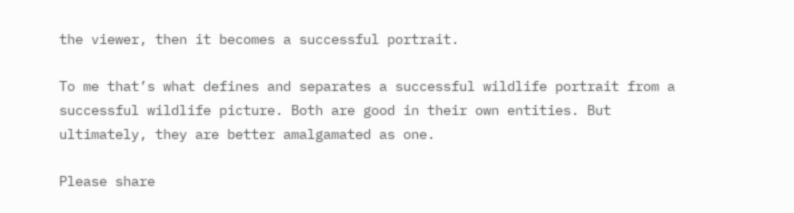the viewer, then it becomes a successful portrait.

To me that’s what defines and separates a successful wildlife portrait from a successful wildlife picture. Both are good in their own entities. But ultimately, they are better amalgamated as one.

Please share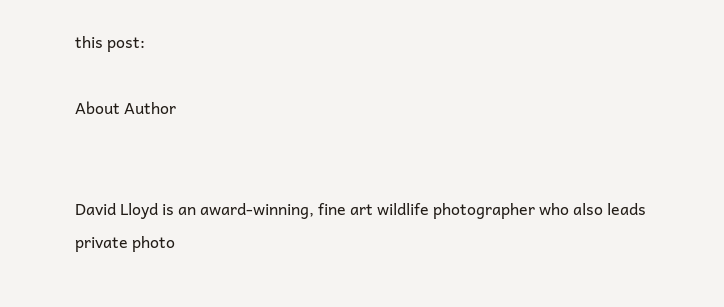this post:

About Author


David Lloyd is an award-winning, fine art wildlife photographer who also leads private photo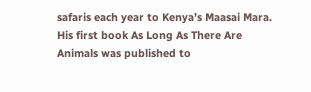safaris each year to Kenya’s Maasai Mara. His first book As Long As There Are Animals was published to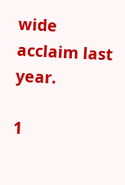wide acclaim last year.

1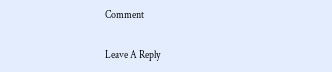Comment

Leave A Reply